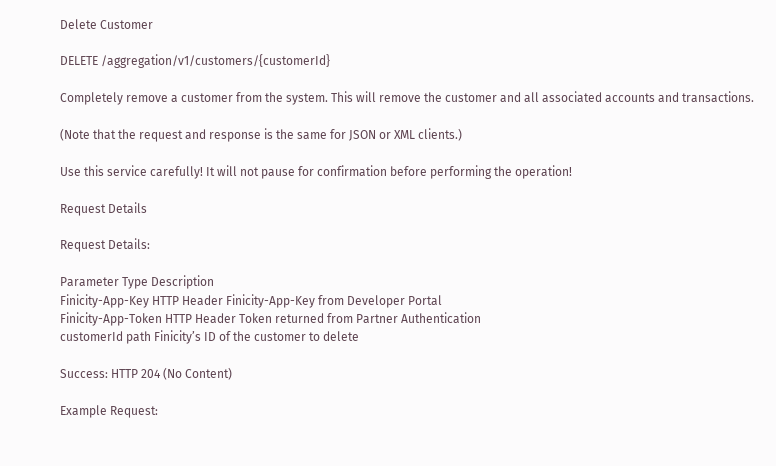Delete Customer

DELETE /aggregation/v1/customers/{customerId}

Completely remove a customer from the system. This will remove the customer and all associated accounts and transactions.

(Note that the request and response is the same for JSON or XML clients.)

Use this service carefully! It will not pause for confirmation before performing the operation!

Request Details

Request Details:

Parameter Type Description
Finicity-App-Key HTTP Header Finicity-App-Key from Developer Portal
Finicity-App-Token HTTP Header Token returned from Partner Authentication
customerId path Finicity’s ID of the customer to delete

Success: HTTP 204 (No Content)

Example Request: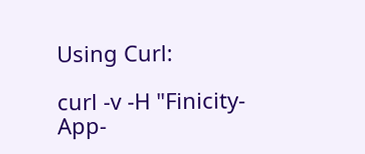Using Curl:

curl -v -H "Finicity-App-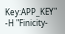Key:APP_KEY" -H "Finicity-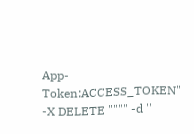App-Token:ACCESS_TOKEN" -X DELETE """" -d ''